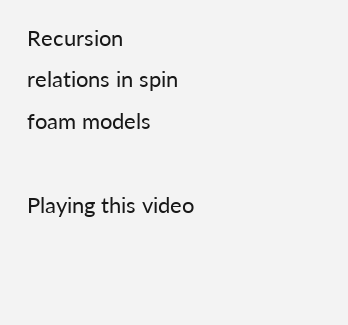Recursion relations in spin foam models

Playing this video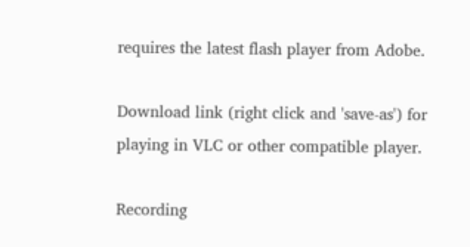requires the latest flash player from Adobe.

Download link (right click and 'save-as') for playing in VLC or other compatible player.

Recording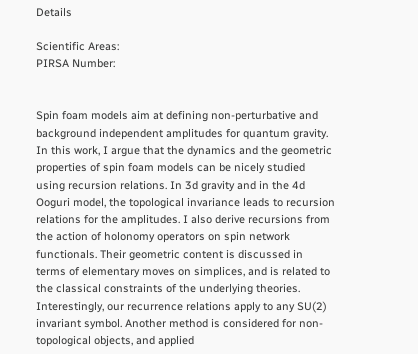Details

Scientific Areas:
PIRSA Number:


Spin foam models aim at defining non-perturbative and background independent amplitudes for quantum gravity. In this work, I argue that the dynamics and the geometric properties of spin foam models can be nicely studied using recursion relations. In 3d gravity and in the 4d Ooguri model, the topological invariance leads to recursion relations for the amplitudes. I also derive recursions from the action of holonomy operators on spin network functionals. Their geometric content is discussed in terms of elementary moves on simplices, and is related to the classical constraints of the underlying theories. Interestingly, our recurrence relations apply to any SU(2) invariant symbol. Another method is considered for non-topological objects, and applied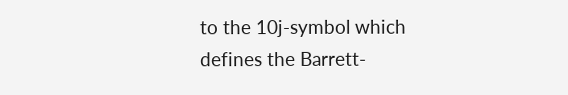to the 10j-symbol which defines the Barrett-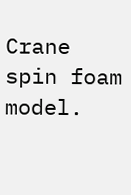Crane spin foam model.